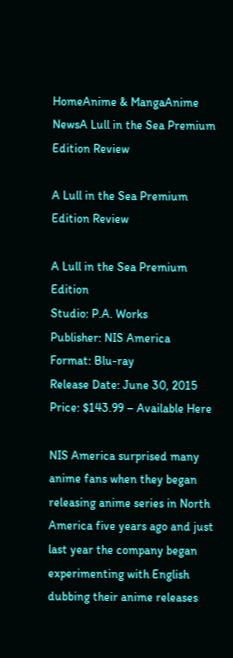HomeAnime & MangaAnime NewsA Lull in the Sea Premium Edition Review

A Lull in the Sea Premium Edition Review

A Lull in the Sea Premium Edition
Studio: P.A. Works
Publisher: NIS America
Format: Blu-ray
Release Date: June 30, 2015
Price: $143.99 – Available Here

NIS America surprised many anime fans when they began releasing anime series in North America five years ago and just last year the company began experimenting with English dubbing their anime releases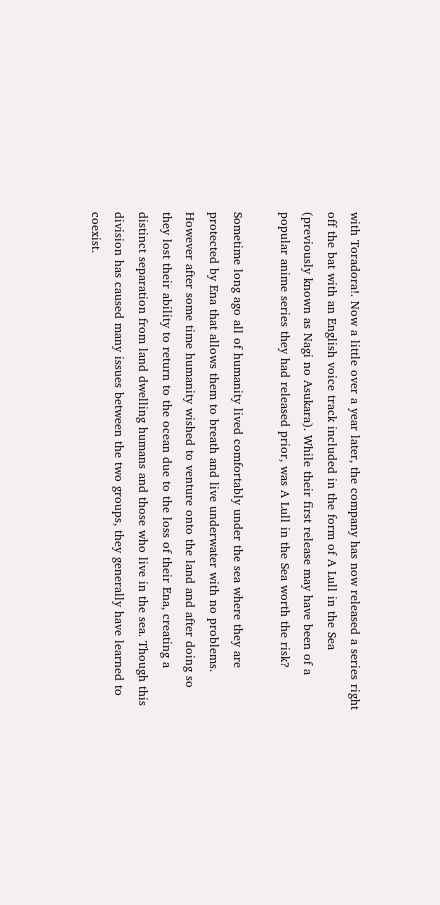with Toradora!. Now a little over a year later, the company has now released a series right off the bat with an English voice track included in the form of A Lull in the Sea (previously known as Nagi no Asukara). While their first release may have been of a popular anime series they had released prior, was A Lull in the Sea worth the risk?

Sometime long ago all of humanity lived comfortably under the sea where they are protected by Ena that allows them to breath and live underwater with no problems. However after some time humanity wished to venture onto the land and after doing so they lost their ability to return to the ocean due to the loss of their Ena, creating a distinct separation from land dwelling humans and those who live in the sea. Though this division has caused many issues between the two groups, they generally have learned to coexist.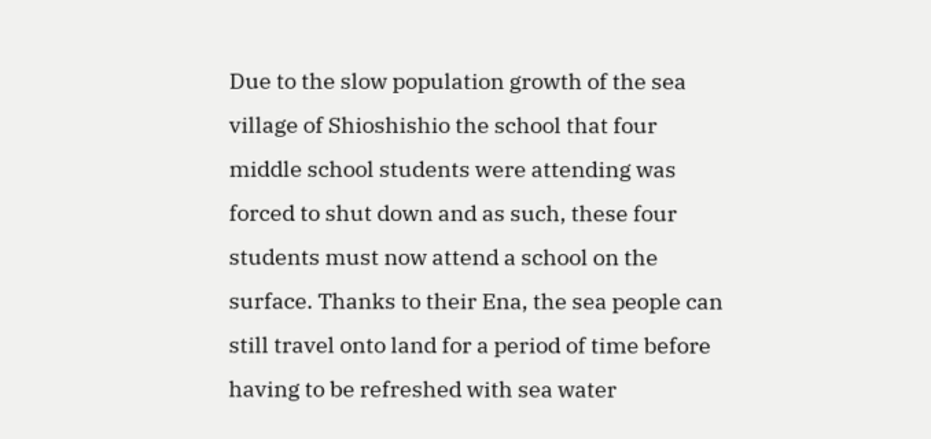Due to the slow population growth of the sea village of Shioshishio the school that four middle school students were attending was forced to shut down and as such, these four students must now attend a school on the surface. Thanks to their Ena, the sea people can still travel onto land for a period of time before having to be refreshed with sea water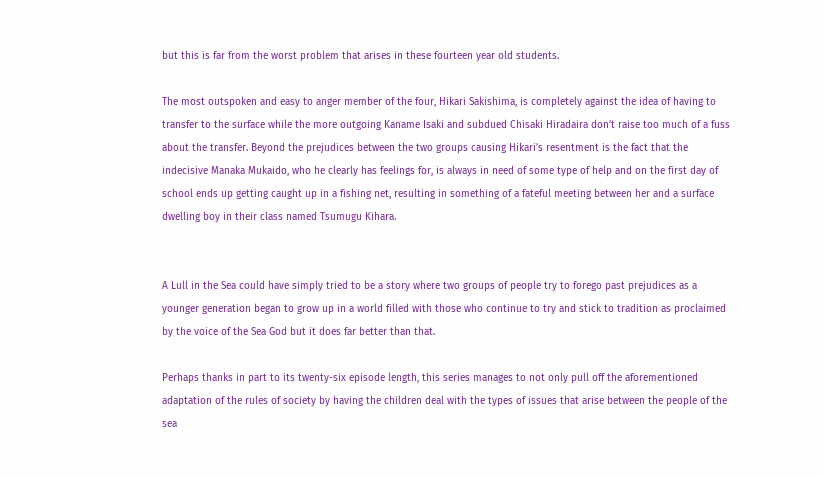but this is far from the worst problem that arises in these fourteen year old students.

The most outspoken and easy to anger member of the four, Hikari Sakishima, is completely against the idea of having to transfer to the surface while the more outgoing Kaname Isaki and subdued Chisaki Hiradaira don’t raise too much of a fuss about the transfer. Beyond the prejudices between the two groups causing Hikari’s resentment is the fact that the indecisive Manaka Mukaido, who he clearly has feelings for, is always in need of some type of help and on the first day of school ends up getting caught up in a fishing net, resulting in something of a fateful meeting between her and a surface dwelling boy in their class named Tsumugu Kihara.


A Lull in the Sea could have simply tried to be a story where two groups of people try to forego past prejudices as a younger generation began to grow up in a world filled with those who continue to try and stick to tradition as proclaimed by the voice of the Sea God but it does far better than that.

Perhaps thanks in part to its twenty-six episode length, this series manages to not only pull off the aforementioned adaptation of the rules of society by having the children deal with the types of issues that arise between the people of the sea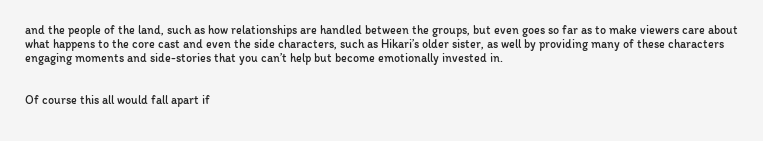and the people of the land, such as how relationships are handled between the groups, but even goes so far as to make viewers care about what happens to the core cast and even the side characters, such as Hikari’s older sister, as well by providing many of these characters engaging moments and side-stories that you can’t help but become emotionally invested in.


Of course this all would fall apart if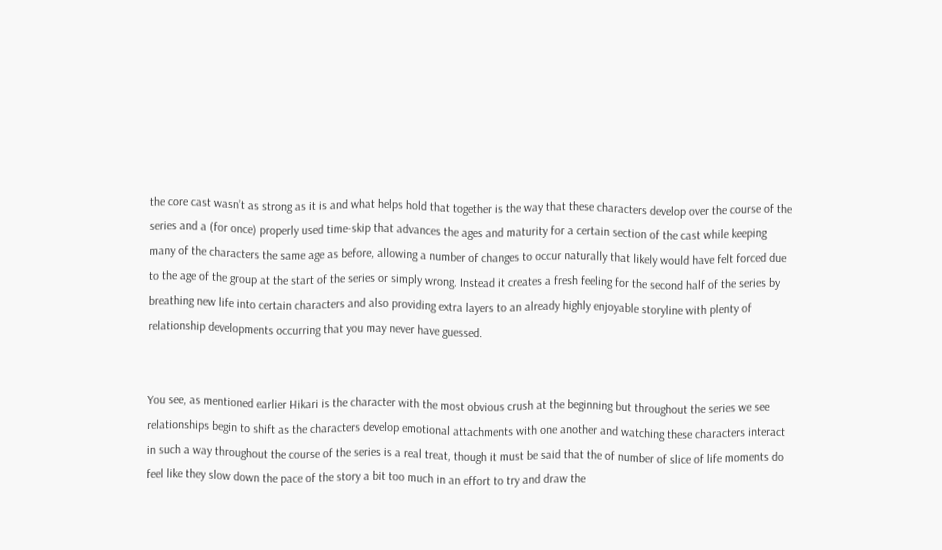the core cast wasn’t as strong as it is and what helps hold that together is the way that these characters develop over the course of the series and a (for once) properly used time-skip that advances the ages and maturity for a certain section of the cast while keeping many of the characters the same age as before, allowing a number of changes to occur naturally that likely would have felt forced due to the age of the group at the start of the series or simply wrong. Instead it creates a fresh feeling for the second half of the series by breathing new life into certain characters and also providing extra layers to an already highly enjoyable storyline with plenty of relationship developments occurring that you may never have guessed.


You see, as mentioned earlier Hikari is the character with the most obvious crush at the beginning but throughout the series we see relationships begin to shift as the characters develop emotional attachments with one another and watching these characters interact in such a way throughout the course of the series is a real treat, though it must be said that the of number of slice of life moments do feel like they slow down the pace of the story a bit too much in an effort to try and draw the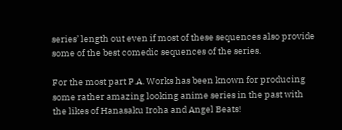series’ length out even if most of these sequences also provide some of the best comedic sequences of the series.

For the most part P.A. Works has been known for producing some rather amazing looking anime series in the past with the likes of Hanasaku Iroha and Angel Beats!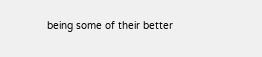being some of their better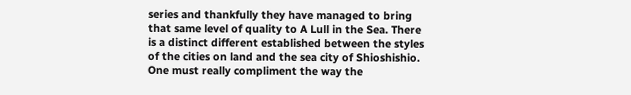series and thankfully they have managed to bring that same level of quality to A Lull in the Sea. There is a distinct different established between the styles of the cities on land and the sea city of Shioshishio. One must really compliment the way the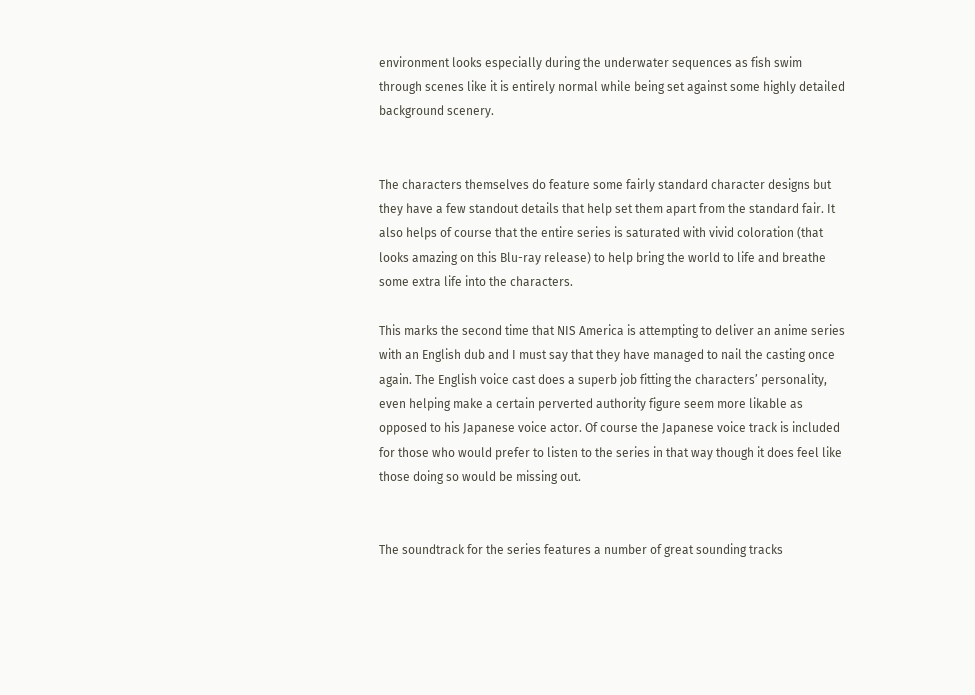environment looks especially during the underwater sequences as fish swim through scenes like it is entirely normal while being set against some highly detailed background scenery.


The characters themselves do feature some fairly standard character designs but they have a few standout details that help set them apart from the standard fair. It also helps of course that the entire series is saturated with vivid coloration (that looks amazing on this Blu-ray release) to help bring the world to life and breathe some extra life into the characters.

This marks the second time that NIS America is attempting to deliver an anime series with an English dub and I must say that they have managed to nail the casting once again. The English voice cast does a superb job fitting the characters’ personality, even helping make a certain perverted authority figure seem more likable as opposed to his Japanese voice actor. Of course the Japanese voice track is included for those who would prefer to listen to the series in that way though it does feel like those doing so would be missing out.


The soundtrack for the series features a number of great sounding tracks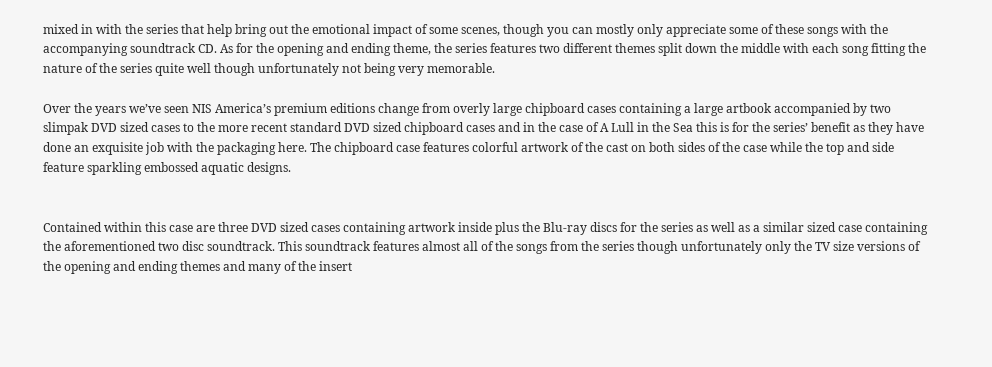mixed in with the series that help bring out the emotional impact of some scenes, though you can mostly only appreciate some of these songs with the accompanying soundtrack CD. As for the opening and ending theme, the series features two different themes split down the middle with each song fitting the nature of the series quite well though unfortunately not being very memorable.

Over the years we’ve seen NIS America’s premium editions change from overly large chipboard cases containing a large artbook accompanied by two slimpak DVD sized cases to the more recent standard DVD sized chipboard cases and in the case of A Lull in the Sea this is for the series’ benefit as they have done an exquisite job with the packaging here. The chipboard case features colorful artwork of the cast on both sides of the case while the top and side feature sparkling embossed aquatic designs.


Contained within this case are three DVD sized cases containing artwork inside plus the Blu-ray discs for the series as well as a similar sized case containing the aforementioned two disc soundtrack. This soundtrack features almost all of the songs from the series though unfortunately only the TV size versions of the opening and ending themes and many of the insert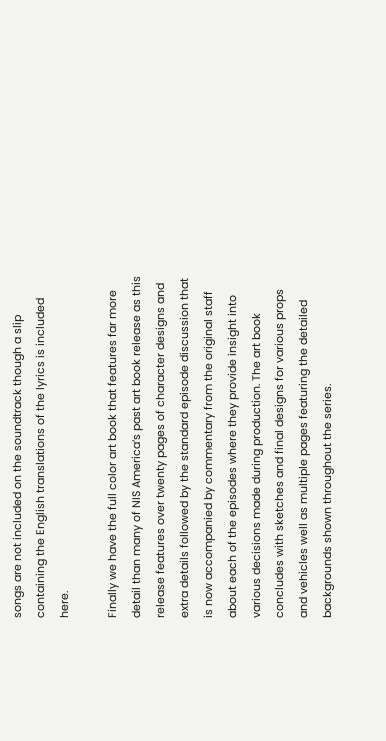songs are not included on the soundtrack though a slip containing the English translations of the lyrics is included here.

Finally we have the full color art book that features far more detail than many of NIS America’s past art book release as this release features over twenty pages of character designs and extra details followed by the standard episode discussion that is now accompanied by commentary from the original staff about each of the episodes where they provide insight into various decisions made during production. The art book concludes with sketches and final designs for various props and vehicles well as multiple pages featuring the detailed backgrounds shown throughout the series.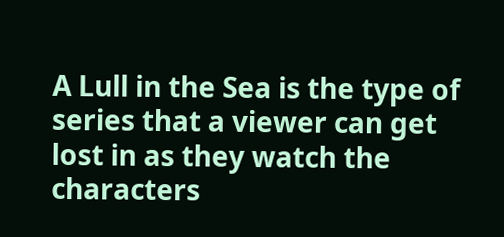A Lull in the Sea is the type of series that a viewer can get lost in as they watch the characters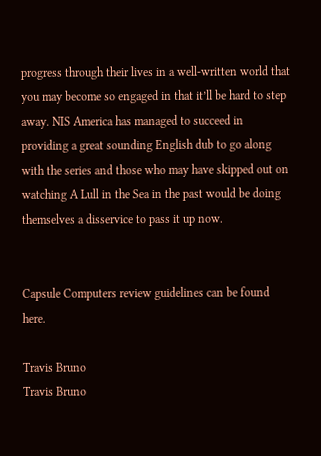progress through their lives in a well-written world that you may become so engaged in that it’ll be hard to step away. NIS America has managed to succeed in providing a great sounding English dub to go along with the series and those who may have skipped out on watching A Lull in the Sea in the past would be doing themselves a disservice to pass it up now.


Capsule Computers review guidelines can be found here.

Travis Bruno
Travis Bruno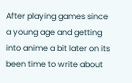After playing games since a young age and getting into anime a bit later on its been time to write about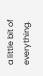a little bit of everything.